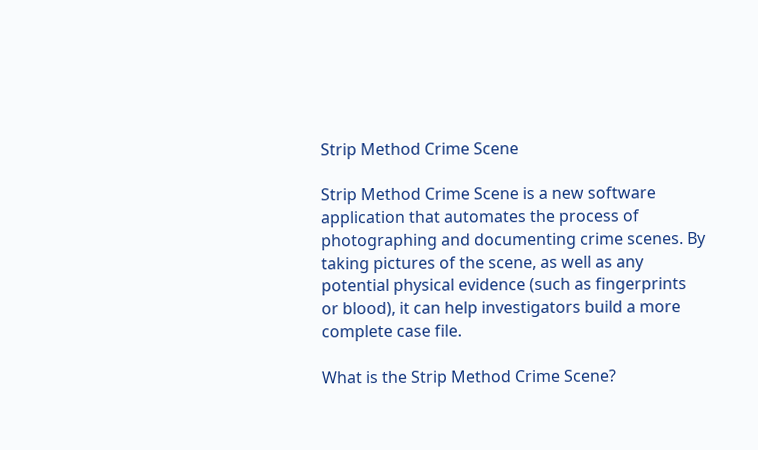Strip Method Crime Scene

Strip Method Crime Scene is a new software application that automates the process of photographing and documenting crime scenes. By taking pictures of the scene, as well as any potential physical evidence (such as fingerprints or blood), it can help investigators build a more complete case file.

What is the Strip Method Crime Scene?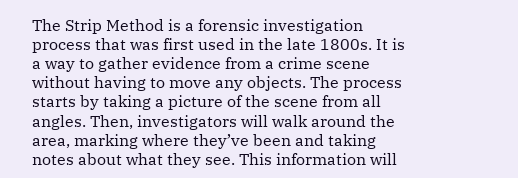The Strip Method is a forensic investigation process that was first used in the late 1800s. It is a way to gather evidence from a crime scene without having to move any objects. The process starts by taking a picture of the scene from all angles. Then, investigators will walk around the area, marking where they’ve been and taking notes about what they see. This information will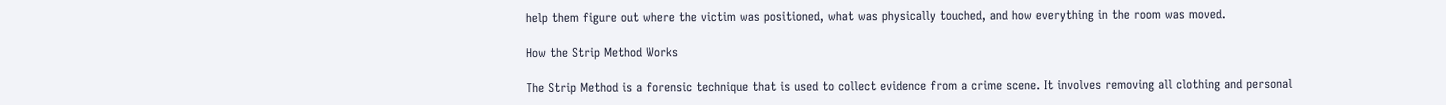help them figure out where the victim was positioned, what was physically touched, and how everything in the room was moved.

How the Strip Method Works

The Strip Method is a forensic technique that is used to collect evidence from a crime scene. It involves removing all clothing and personal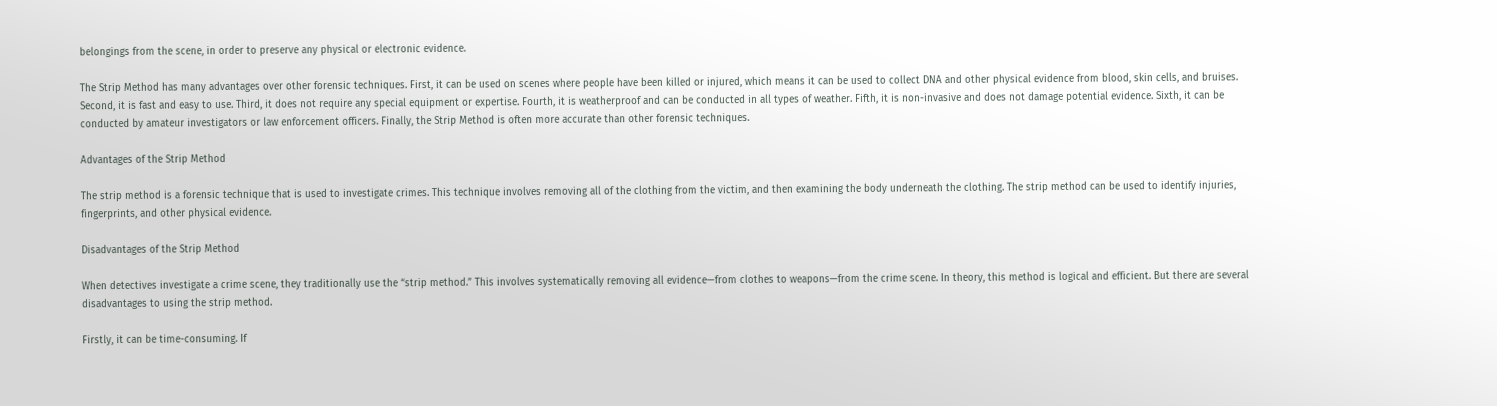belongings from the scene, in order to preserve any physical or electronic evidence.

The Strip Method has many advantages over other forensic techniques. First, it can be used on scenes where people have been killed or injured, which means it can be used to collect DNA and other physical evidence from blood, skin cells, and bruises. Second, it is fast and easy to use. Third, it does not require any special equipment or expertise. Fourth, it is weatherproof and can be conducted in all types of weather. Fifth, it is non-invasive and does not damage potential evidence. Sixth, it can be conducted by amateur investigators or law enforcement officers. Finally, the Strip Method is often more accurate than other forensic techniques.

Advantages of the Strip Method

The strip method is a forensic technique that is used to investigate crimes. This technique involves removing all of the clothing from the victim, and then examining the body underneath the clothing. The strip method can be used to identify injuries, fingerprints, and other physical evidence.

Disadvantages of the Strip Method

When detectives investigate a crime scene, they traditionally use the “strip method.” This involves systematically removing all evidence—from clothes to weapons—from the crime scene. In theory, this method is logical and efficient. But there are several disadvantages to using the strip method.

Firstly, it can be time-consuming. If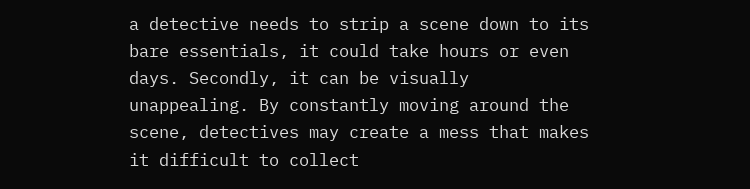a detective needs to strip a scene down to its bare essentials, it could take hours or even days. Secondly, it can be visually unappealing. By constantly moving around the scene, detectives may create a mess that makes it difficult to collect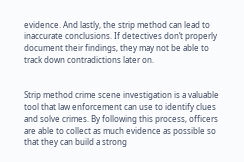evidence. And lastly, the strip method can lead to inaccurate conclusions. If detectives don’t properly document their findings, they may not be able to track down contradictions later on.


Strip method crime scene investigation is a valuable tool that law enforcement can use to identify clues and solve crimes. By following this process, officers are able to collect as much evidence as possible so that they can build a strong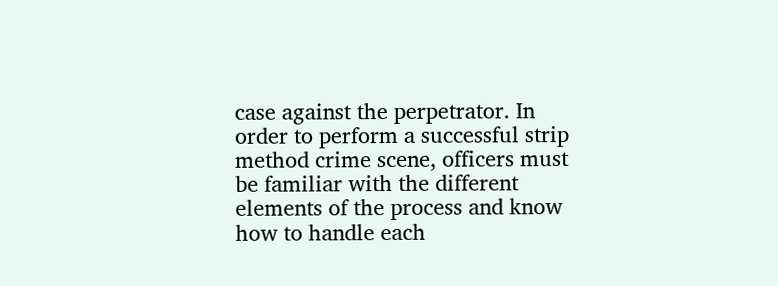case against the perpetrator. In order to perform a successful strip method crime scene, officers must be familiar with the different elements of the process and know how to handle each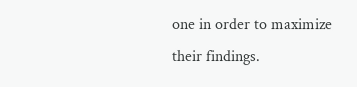one in order to maximize their findings.